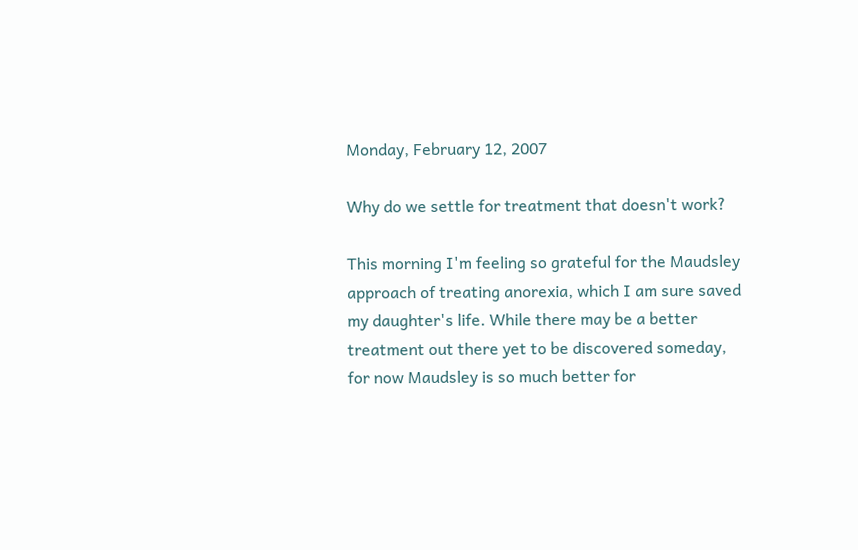Monday, February 12, 2007

Why do we settle for treatment that doesn't work?

This morning I'm feeling so grateful for the Maudsley approach of treating anorexia, which I am sure saved my daughter's life. While there may be a better treatment out there yet to be discovered someday, for now Maudsley is so much better for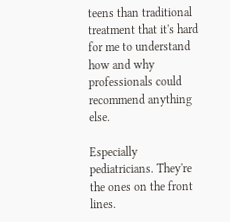teens than traditional treatment that it's hard for me to understand how and why professionals could recommend anything else.

Especially pediatricians. They're the ones on the front lines.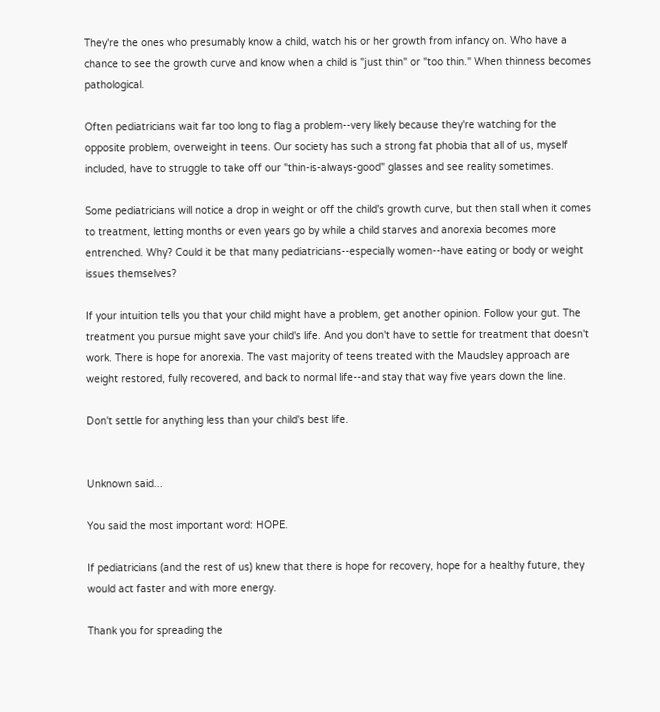They're the ones who presumably know a child, watch his or her growth from infancy on. Who have a chance to see the growth curve and know when a child is "just thin" or "too thin." When thinness becomes pathological.

Often pediatricians wait far too long to flag a problem--very likely because they're watching for the opposite problem, overweight in teens. Our society has such a strong fat phobia that all of us, myself included, have to struggle to take off our "thin-is-always-good" glasses and see reality sometimes.

Some pediatricians will notice a drop in weight or off the child's growth curve, but then stall when it comes to treatment, letting months or even years go by while a child starves and anorexia becomes more entrenched. Why? Could it be that many pediatricians--especially women--have eating or body or weight issues themselves?

If your intuition tells you that your child might have a problem, get another opinion. Follow your gut. The treatment you pursue might save your child's life. And you don't have to settle for treatment that doesn't work. There is hope for anorexia. The vast majority of teens treated with the Maudsley approach are weight restored, fully recovered, and back to normal life--and stay that way five years down the line.

Don't settle for anything less than your child's best life.


Unknown said...

You said the most important word: HOPE.

If pediatricians (and the rest of us) knew that there is hope for recovery, hope for a healthy future, they would act faster and with more energy.

Thank you for spreading the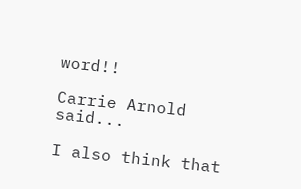word!!

Carrie Arnold said...

I also think that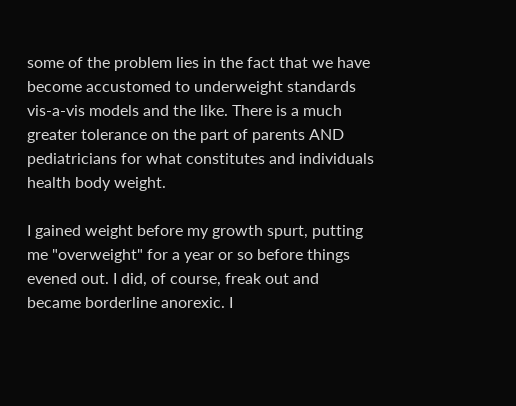some of the problem lies in the fact that we have become accustomed to underweight standards vis-a-vis models and the like. There is a much greater tolerance on the part of parents AND pediatricians for what constitutes and individuals health body weight.

I gained weight before my growth spurt, putting me "overweight" for a year or so before things evened out. I did, of course, freak out and became borderline anorexic. I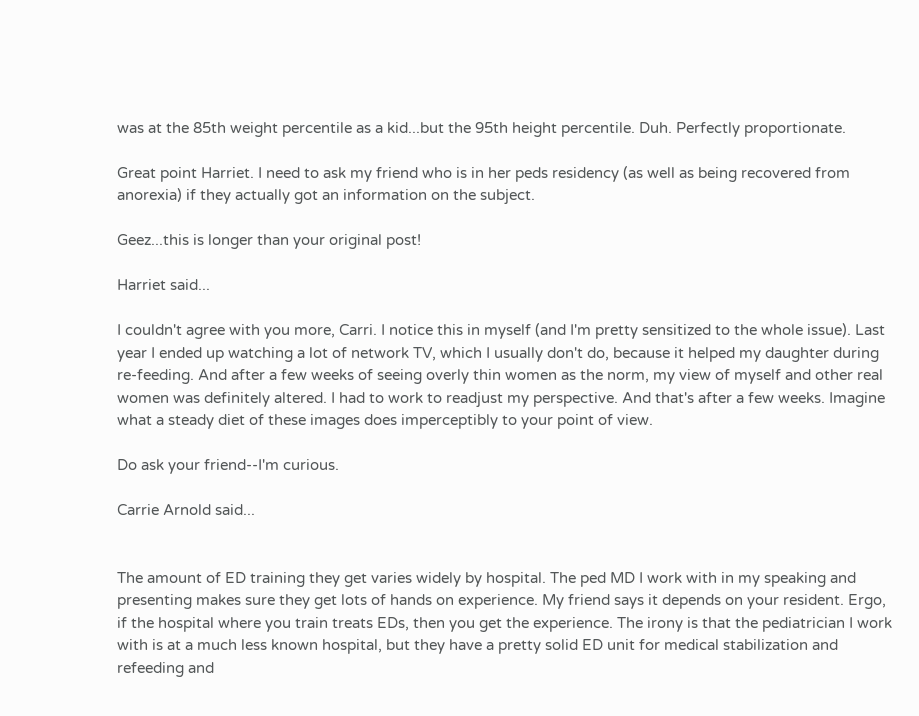was at the 85th weight percentile as a kid...but the 95th height percentile. Duh. Perfectly proportionate.

Great point Harriet. I need to ask my friend who is in her peds residency (as well as being recovered from anorexia) if they actually got an information on the subject.

Geez...this is longer than your original post!

Harriet said...

I couldn't agree with you more, Carri. I notice this in myself (and I'm pretty sensitized to the whole issue). Last year I ended up watching a lot of network TV, which I usually don't do, because it helped my daughter during re-feeding. And after a few weeks of seeing overly thin women as the norm, my view of myself and other real women was definitely altered. I had to work to readjust my perspective. And that's after a few weeks. Imagine what a steady diet of these images does imperceptibly to your point of view.

Do ask your friend--I'm curious.

Carrie Arnold said...


The amount of ED training they get varies widely by hospital. The ped MD I work with in my speaking and presenting makes sure they get lots of hands on experience. My friend says it depends on your resident. Ergo, if the hospital where you train treats EDs, then you get the experience. The irony is that the pediatrician I work with is at a much less known hospital, but they have a pretty solid ED unit for medical stabilization and refeeding and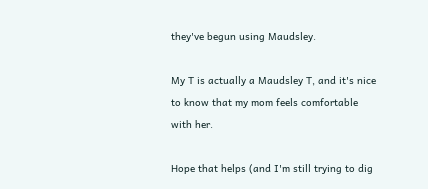they've begun using Maudsley.

My T is actually a Maudsley T, and it's nice to know that my mom feels comfortable with her.

Hope that helps (and I'm still trying to dig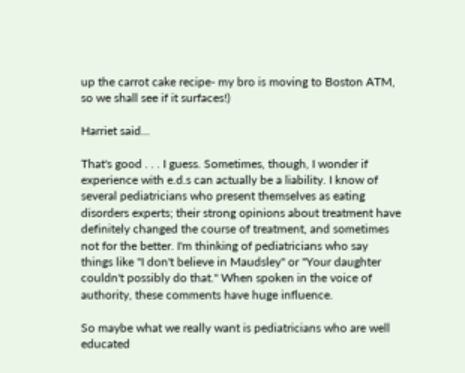up the carrot cake recipe- my bro is moving to Boston ATM, so we shall see if it surfaces!)

Harriet said...

That's good . . . I guess. Sometimes, though, I wonder if experience with e.d.s can actually be a liability. I know of several pediatricians who present themselves as eating disorders experts; their strong opinions about treatment have definitely changed the course of treatment, and sometimes not for the better. I'm thinking of pediatricians who say things like "I don't believe in Maudsley" or "Your daughter couldn't possibly do that." When spoken in the voice of authority, these comments have huge influence.

So maybe what we really want is pediatricians who are well educated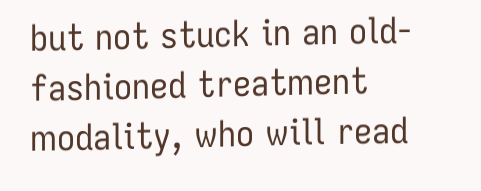but not stuck in an old-fashioned treatment modality, who will read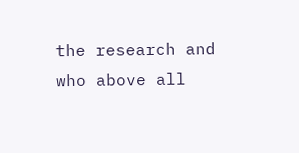the research and who above all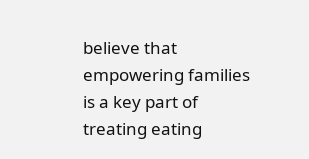believe that empowering families is a key part of treating eating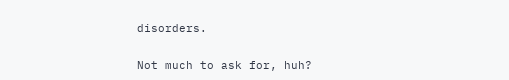disorders.

Not much to ask for, huh?